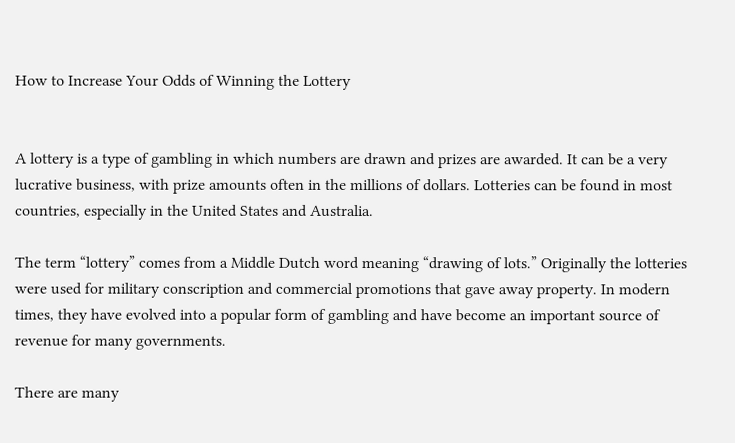How to Increase Your Odds of Winning the Lottery


A lottery is a type of gambling in which numbers are drawn and prizes are awarded. It can be a very lucrative business, with prize amounts often in the millions of dollars. Lotteries can be found in most countries, especially in the United States and Australia.

The term “lottery” comes from a Middle Dutch word meaning “drawing of lots.” Originally the lotteries were used for military conscription and commercial promotions that gave away property. In modern times, they have evolved into a popular form of gambling and have become an important source of revenue for many governments.

There are many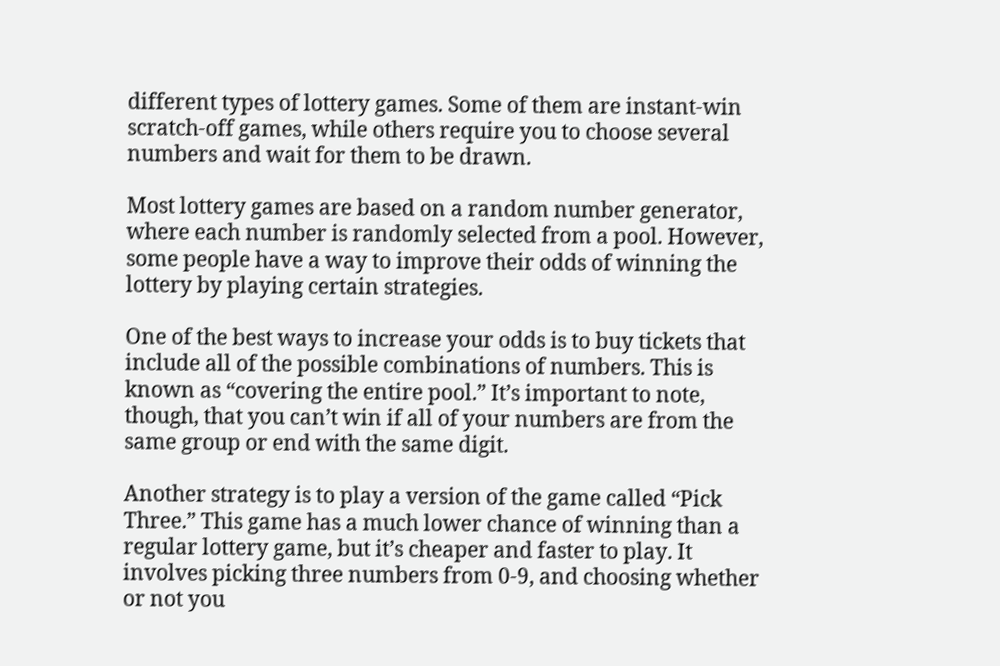different types of lottery games. Some of them are instant-win scratch-off games, while others require you to choose several numbers and wait for them to be drawn.

Most lottery games are based on a random number generator, where each number is randomly selected from a pool. However, some people have a way to improve their odds of winning the lottery by playing certain strategies.

One of the best ways to increase your odds is to buy tickets that include all of the possible combinations of numbers. This is known as “covering the entire pool.” It’s important to note, though, that you can’t win if all of your numbers are from the same group or end with the same digit.

Another strategy is to play a version of the game called “Pick Three.” This game has a much lower chance of winning than a regular lottery game, but it’s cheaper and faster to play. It involves picking three numbers from 0-9, and choosing whether or not you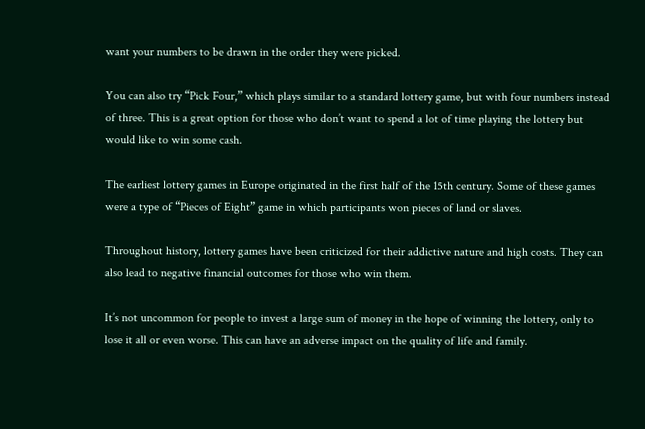want your numbers to be drawn in the order they were picked.

You can also try “Pick Four,” which plays similar to a standard lottery game, but with four numbers instead of three. This is a great option for those who don’t want to spend a lot of time playing the lottery but would like to win some cash.

The earliest lottery games in Europe originated in the first half of the 15th century. Some of these games were a type of “Pieces of Eight” game in which participants won pieces of land or slaves.

Throughout history, lottery games have been criticized for their addictive nature and high costs. They can also lead to negative financial outcomes for those who win them.

It’s not uncommon for people to invest a large sum of money in the hope of winning the lottery, only to lose it all or even worse. This can have an adverse impact on the quality of life and family.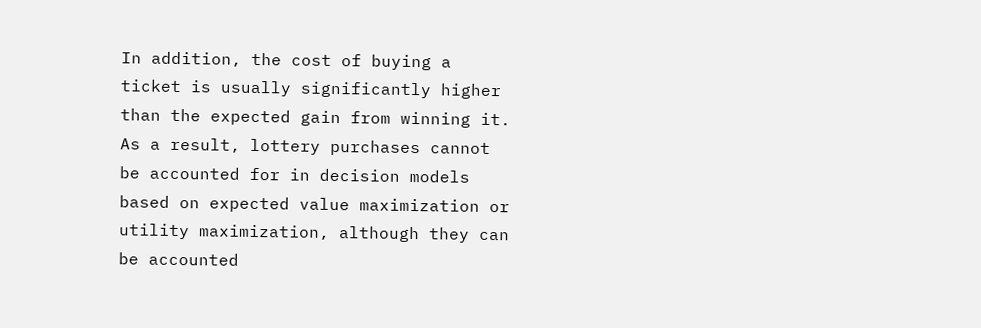In addition, the cost of buying a ticket is usually significantly higher than the expected gain from winning it. As a result, lottery purchases cannot be accounted for in decision models based on expected value maximization or utility maximization, although they can be accounted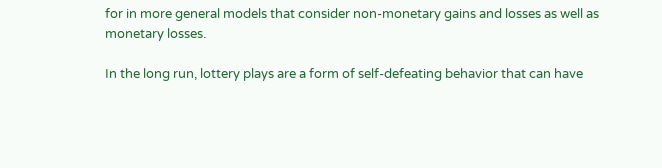for in more general models that consider non-monetary gains and losses as well as monetary losses.

In the long run, lottery plays are a form of self-defeating behavior that can have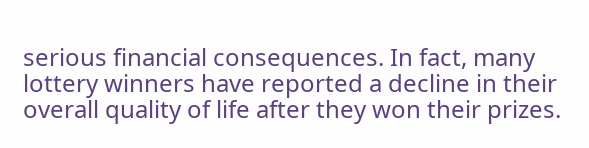serious financial consequences. In fact, many lottery winners have reported a decline in their overall quality of life after they won their prizes.